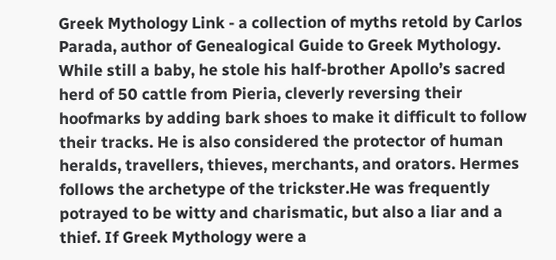Greek Mythology Link - a collection of myths retold by Carlos Parada, author of Genealogical Guide to Greek Mythology. While still a baby, he stole his half-brother Apollo’s sacred herd of 50 cattle from Pieria, cleverly reversing their hoofmarks by adding bark shoes to make it difficult to follow their tracks. He is also considered the protector of human heralds, travellers, thieves, merchants, and orators. Hermes follows the archetype of the trickster.He was frequently potrayed to be witty and charismatic, but also a liar and a thief. If Greek Mythology were a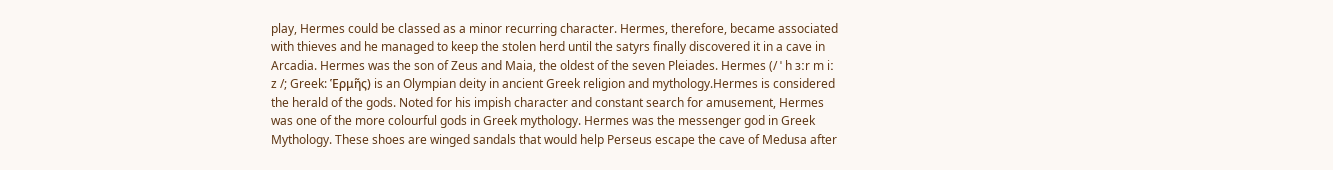play, Hermes could be classed as a minor recurring character. Hermes, therefore, became associated with thieves and he managed to keep the stolen herd until the satyrs finally discovered it in a cave in Arcadia. Hermes was the son of Zeus and Maia, the oldest of the seven Pleiades. Hermes (/ ˈ h ɜːr m iː z /; Greek: Ἑρμῆς) is an Olympian deity in ancient Greek religion and mythology.Hermes is considered the herald of the gods. Noted for his impish character and constant search for amusement, Hermes was one of the more colourful gods in Greek mythology. Hermes was the messenger god in Greek Mythology. These shoes are winged sandals that would help Perseus escape the cave of Medusa after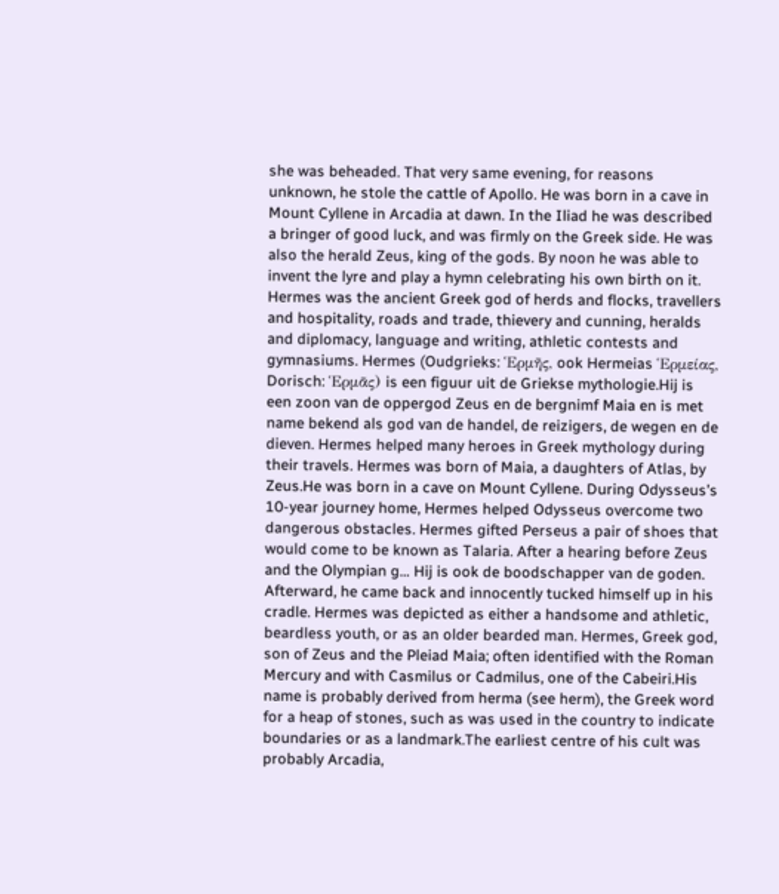she was beheaded. That very same evening, for reasons unknown, he stole the cattle of Apollo. He was born in a cave in Mount Cyllene in Arcadia at dawn. In the Iliad he was described a bringer of good luck, and was firmly on the Greek side. He was also the herald Zeus, king of the gods. By noon he was able to invent the lyre and play a hymn celebrating his own birth on it. Hermes was the ancient Greek god of herds and flocks, travellers and hospitality, roads and trade, thievery and cunning, heralds and diplomacy, language and writing, athletic contests and gymnasiums. Hermes (Oudgrieks: Ἑρμῆς, ook Hermeias Ἑρμείας, Dorisch: Ἑρμᾶς) is een figuur uit de Griekse mythologie.Hij is een zoon van de oppergod Zeus en de bergnimf Maia en is met name bekend als god van de handel, de reizigers, de wegen en de dieven. Hermes helped many heroes in Greek mythology during their travels. Hermes was born of Maia, a daughters of Atlas, by Zeus.He was born in a cave on Mount Cyllene. During Odysseus’s 10-year journey home, Hermes helped Odysseus overcome two dangerous obstacles. Hermes gifted Perseus a pair of shoes that would come to be known as Talaria. After a hearing before Zeus and the Olympian g… Hij is ook de boodschapper van de goden. Afterward, he came back and innocently tucked himself up in his cradle. Hermes was depicted as either a handsome and athletic, beardless youth, or as an older bearded man. Hermes, Greek god, son of Zeus and the Pleiad Maia; often identified with the Roman Mercury and with Casmilus or Cadmilus, one of the Cabeiri.His name is probably derived from herma (see herm), the Greek word for a heap of stones, such as was used in the country to indicate boundaries or as a landmark.The earliest centre of his cult was probably Arcadia,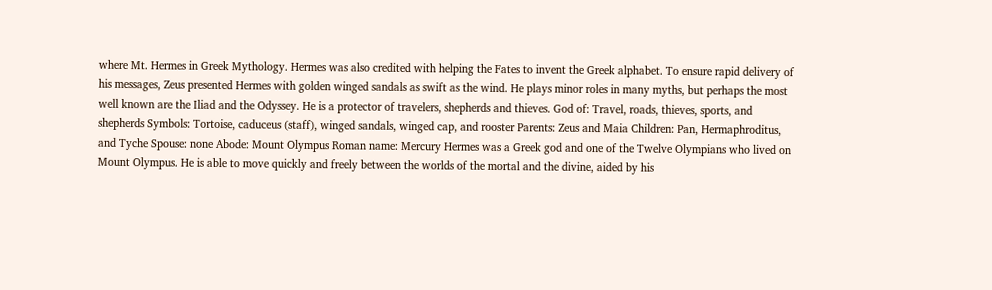where Mt. Hermes in Greek Mythology. Hermes was also credited with helping the Fates to invent the Greek alphabet. To ensure rapid delivery of his messages, Zeus presented Hermes with golden winged sandals as swift as the wind. He plays minor roles in many myths, but perhaps the most well known are the Iliad and the Odyssey. He is a protector of travelers, shepherds and thieves. God of: Travel, roads, thieves, sports, and shepherds Symbols: Tortoise, caduceus (staff), winged sandals, winged cap, and rooster Parents: Zeus and Maia Children: Pan, Hermaphroditus, and Tyche Spouse: none Abode: Mount Olympus Roman name: Mercury Hermes was a Greek god and one of the Twelve Olympians who lived on Mount Olympus. He is able to move quickly and freely between the worlds of the mortal and the divine, aided by his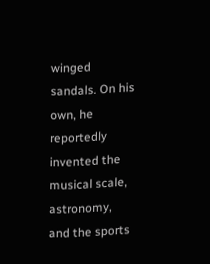winged sandals. On his own, he reportedly invented the musical scale, astronomy, and the sports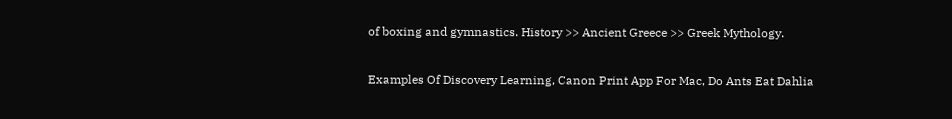of boxing and gymnastics. History >> Ancient Greece >> Greek Mythology.

Examples Of Discovery Learning, Canon Print App For Mac, Do Ants Eat Dahlia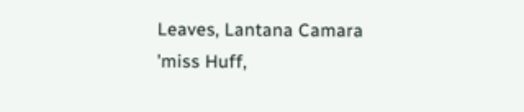Leaves, Lantana Camara 'miss Huff,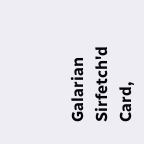Galarian Sirfetch'd Card,